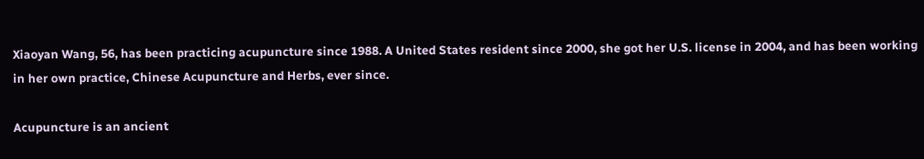Xiaoyan Wang, 56, has been practicing acupuncture since 1988. A United States resident since 2000, she got her U.S. license in 2004, and has been working in her own practice, Chinese Acupuncture and Herbs, ever since.

Acupuncture is an ancient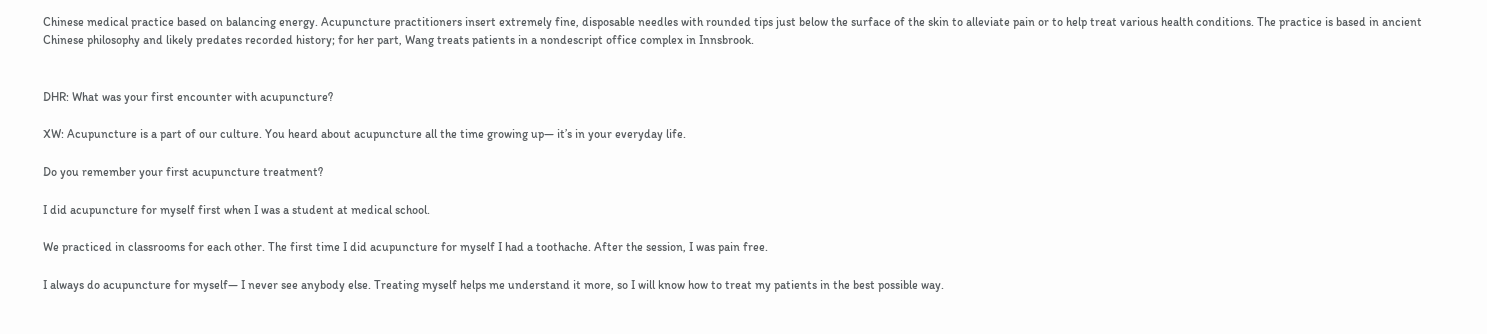Chinese medical practice based on balancing energy. Acupuncture practitioners insert extremely fine, disposable needles with rounded tips just below the surface of the skin to alleviate pain or to help treat various health conditions. The practice is based in ancient Chinese philosophy and likely predates recorded history; for her part, Wang treats patients in a nondescript office complex in Innsbrook.


DHR: What was your first encounter with acupuncture?

XW: Acupuncture is a part of our culture. You heard about acupuncture all the time growing up— it’s in your everyday life.

Do you remember your first acupuncture treatment?

I did acupuncture for myself first when I was a student at medical school.

We practiced in classrooms for each other. The first time I did acupuncture for myself I had a toothache. After the session, I was pain free.

I always do acupuncture for myself— I never see anybody else. Treating myself helps me understand it more, so I will know how to treat my patients in the best possible way.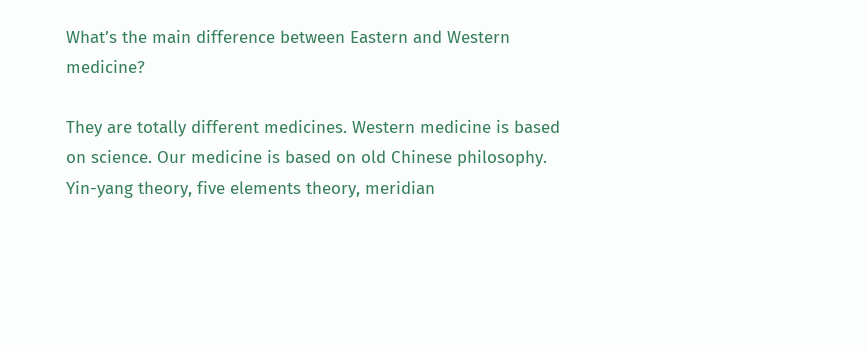What’s the main difference between Eastern and Western medicine?

They are totally different medicines. Western medicine is based on science. Our medicine is based on old Chinese philosophy. Yin-yang theory, five elements theory, meridian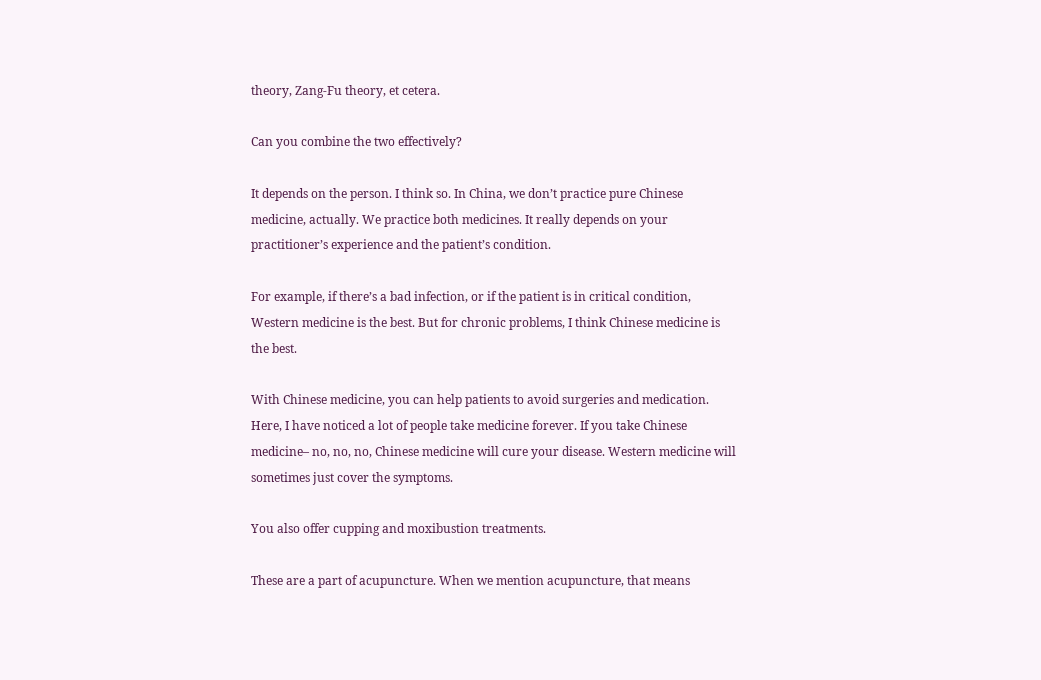theory, Zang-Fu theory, et cetera.

Can you combine the two effectively?

It depends on the person. I think so. In China, we don’t practice pure Chinese medicine, actually. We practice both medicines. It really depends on your practitioner’s experience and the patient’s condition.

For example, if there’s a bad infection, or if the patient is in critical condition, Western medicine is the best. But for chronic problems, I think Chinese medicine is the best.

With Chinese medicine, you can help patients to avoid surgeries and medication. Here, I have noticed a lot of people take medicine forever. If you take Chinese medicine– no, no, no, Chinese medicine will cure your disease. Western medicine will sometimes just cover the symptoms.

You also offer cupping and moxibustion treatments.

These are a part of acupuncture. When we mention acupuncture, that means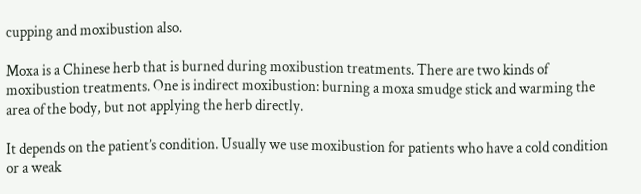cupping and moxibustion also.

Moxa is a Chinese herb that is burned during moxibustion treatments. There are two kinds of moxibustion treatments. One is indirect moxibustion: burning a moxa smudge stick and warming the area of the body, but not applying the herb directly.

It depends on the patient’s condition. Usually we use moxibustion for patients who have a cold condition or a weak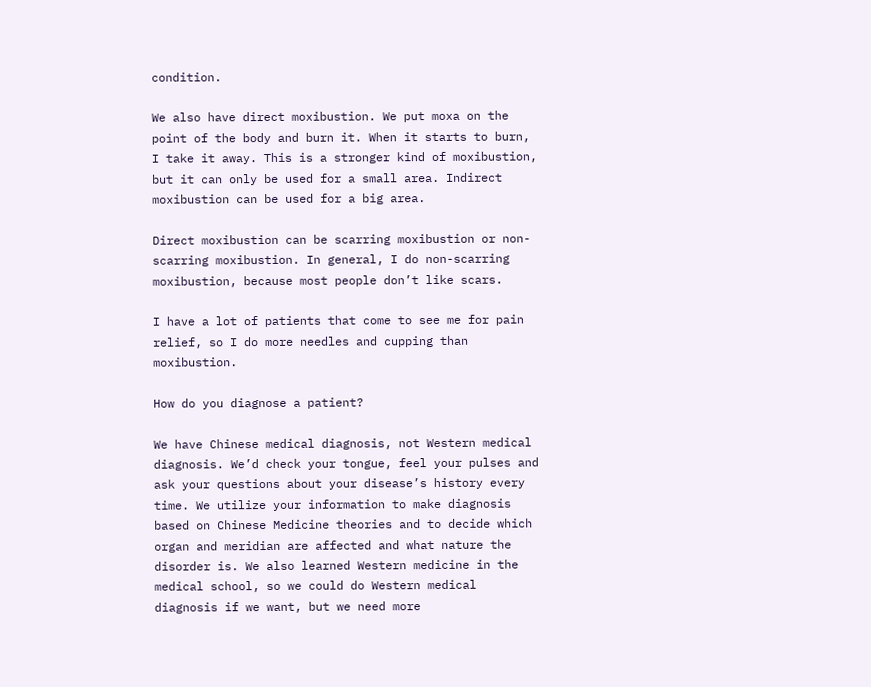condition.

We also have direct moxibustion. We put moxa on the point of the body and burn it. When it starts to burn, I take it away. This is a stronger kind of moxibustion, but it can only be used for a small area. Indirect moxibustion can be used for a big area.

Direct moxibustion can be scarring moxibustion or non-scarring moxibustion. In general, I do non-scarring moxibustion, because most people don’t like scars.

I have a lot of patients that come to see me for pain relief, so I do more needles and cupping than moxibustion.

How do you diagnose a patient?

We have Chinese medical diagnosis, not Western medical diagnosis. We’d check your tongue, feel your pulses and ask your questions about your disease’s history every time. We utilize your information to make diagnosis based on Chinese Medicine theories and to decide which organ and meridian are affected and what nature the disorder is. We also learned Western medicine in the medical school, so we could do Western medical diagnosis if we want, but we need more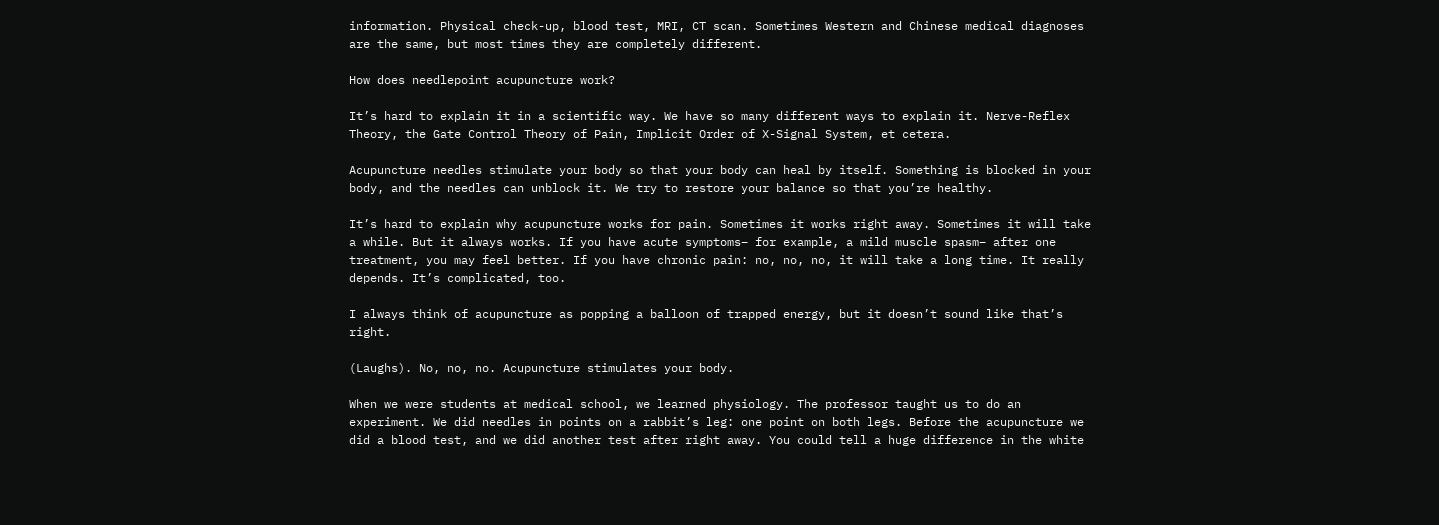information. Physical check-up, blood test, MRI, CT scan. Sometimes Western and Chinese medical diagnoses are the same, but most times they are completely different.

How does needlepoint acupuncture work?

It’s hard to explain it in a scientific way. We have so many different ways to explain it. Nerve-Reflex Theory, the Gate Control Theory of Pain, Implicit Order of X-Signal System, et cetera.

Acupuncture needles stimulate your body so that your body can heal by itself. Something is blocked in your body, and the needles can unblock it. We try to restore your balance so that you’re healthy.

It’s hard to explain why acupuncture works for pain. Sometimes it works right away. Sometimes it will take a while. But it always works. If you have acute symptoms– for example, a mild muscle spasm– after one treatment, you may feel better. If you have chronic pain: no, no, no, it will take a long time. It really depends. It’s complicated, too.

I always think of acupuncture as popping a balloon of trapped energy, but it doesn’t sound like that’s right.

(Laughs). No, no, no. Acupuncture stimulates your body.

When we were students at medical school, we learned physiology. The professor taught us to do an experiment. We did needles in points on a rabbit’s leg: one point on both legs. Before the acupuncture we did a blood test, and we did another test after right away. You could tell a huge difference in the white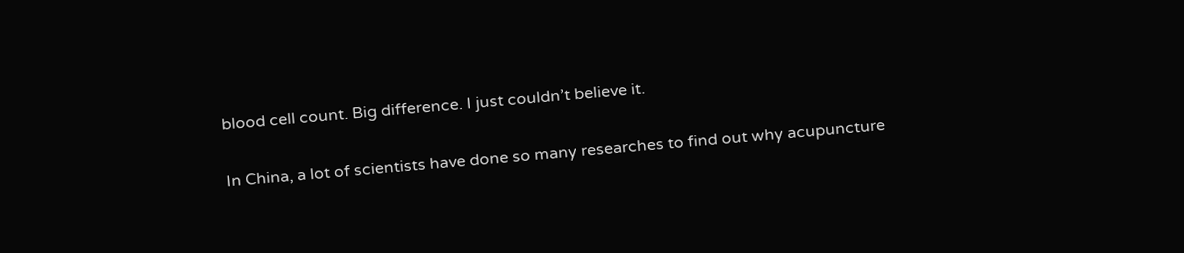blood cell count. Big difference. I just couldn’t believe it.

In China, a lot of scientists have done so many researches to find out why acupuncture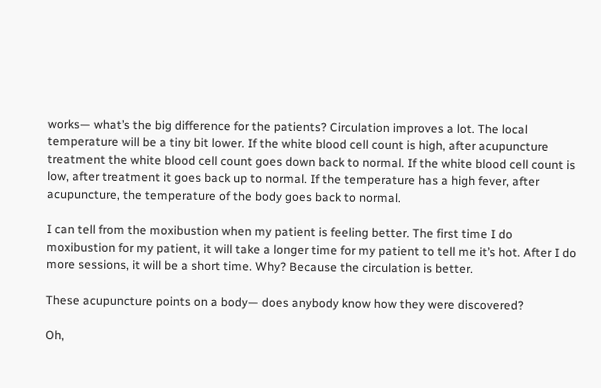works— what’s the big difference for the patients? Circulation improves a lot. The local temperature will be a tiny bit lower. If the white blood cell count is high, after acupuncture treatment the white blood cell count goes down back to normal. If the white blood cell count is low, after treatment it goes back up to normal. If the temperature has a high fever, after acupuncture, the temperature of the body goes back to normal.

I can tell from the moxibustion when my patient is feeling better. The first time I do moxibustion for my patient, it will take a longer time for my patient to tell me it’s hot. After I do more sessions, it will be a short time. Why? Because the circulation is better.

These acupuncture points on a body— does anybody know how they were discovered?

Oh,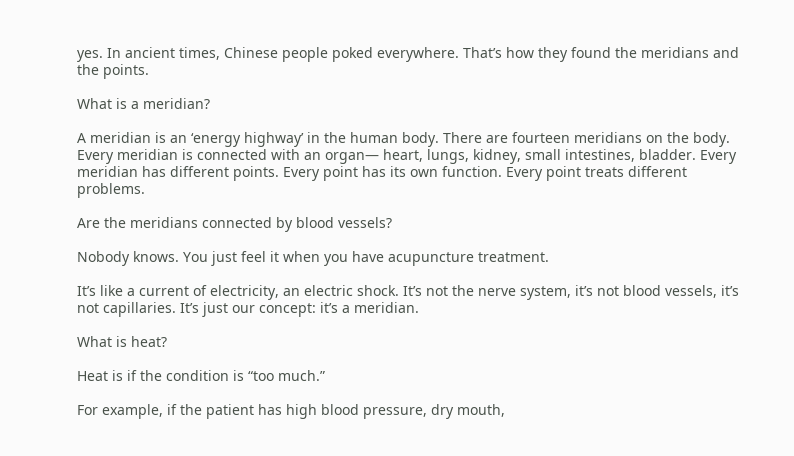yes. In ancient times, Chinese people poked everywhere. That’s how they found the meridians and the points.

What is a meridian?

A meridian is an ‘energy highway’ in the human body. There are fourteen meridians on the body. Every meridian is connected with an organ— heart, lungs, kidney, small intestines, bladder. Every meridian has different points. Every point has its own function. Every point treats different problems.

Are the meridians connected by blood vessels?

Nobody knows. You just feel it when you have acupuncture treatment.

It’s like a current of electricity, an electric shock. It’s not the nerve system, it’s not blood vessels, it’s not capillaries. It’s just our concept: it’s a meridian.

What is heat?

Heat is if the condition is “too much.”

For example, if the patient has high blood pressure, dry mouth,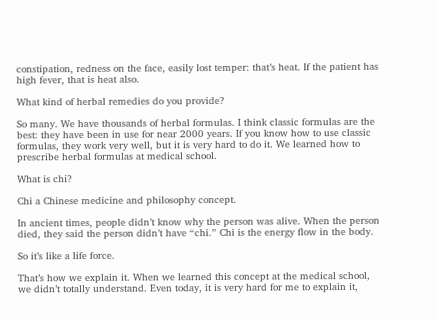constipation, redness on the face, easily lost temper: that’s heat. If the patient has high fever, that is heat also.

What kind of herbal remedies do you provide?

So many. We have thousands of herbal formulas. I think classic formulas are the best: they have been in use for near 2000 years. If you know how to use classic formulas, they work very well, but it is very hard to do it. We learned how to prescribe herbal formulas at medical school.

What is chi?

Chi a Chinese medicine and philosophy concept.

In ancient times, people didn’t know why the person was alive. When the person died, they said the person didn’t have “chi.” Chi is the energy flow in the body.

So it’s like a life force.

That’s how we explain it. When we learned this concept at the medical school, we didn’t totally understand. Even today, it is very hard for me to explain it,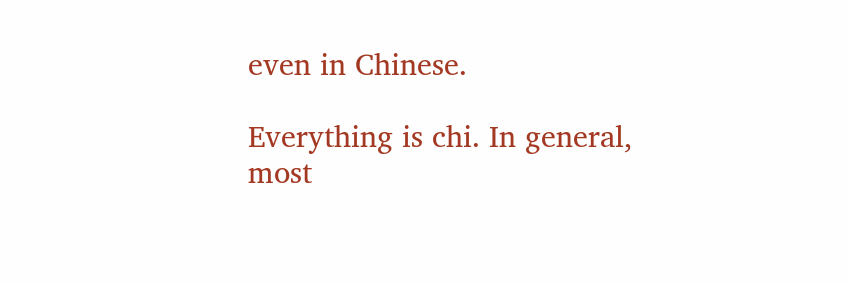even in Chinese.

Everything is chi. In general, most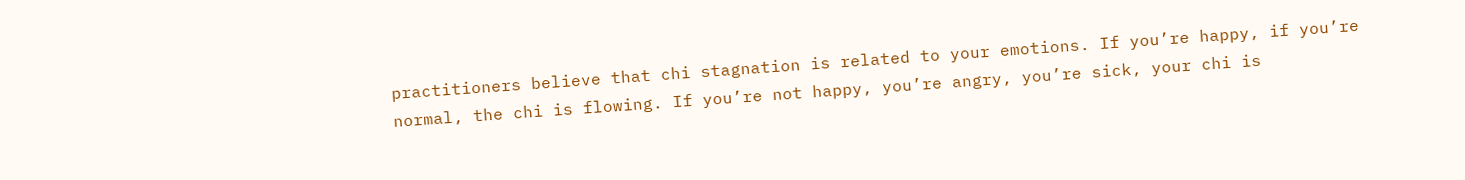practitioners believe that chi stagnation is related to your emotions. If you’re happy, if you’re normal, the chi is flowing. If you’re not happy, you’re angry, you’re sick, your chi is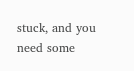stuck, and you need some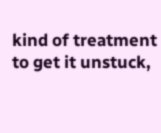kind of treatment to get it unstuck,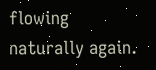flowing naturally again.